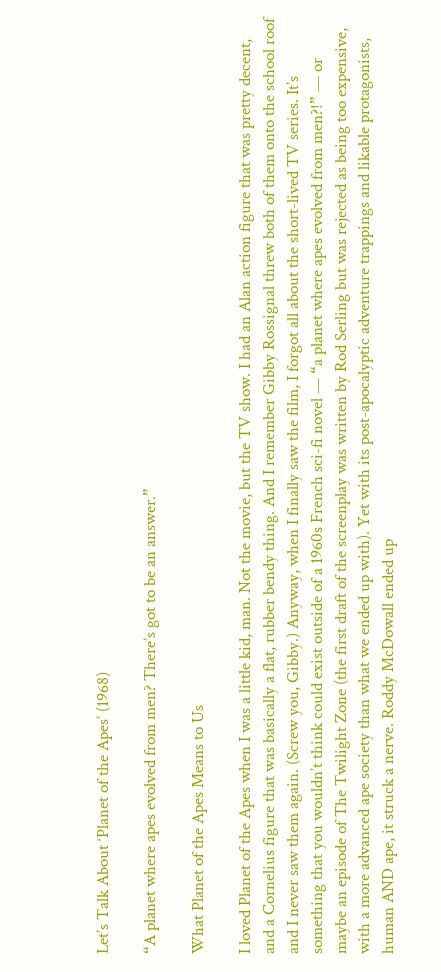Let’s Talk About ‘Planet of the Apes’ (1968)

“A planet where apes evolved from men? There’s got to be an answer.”

What Planet of the Apes Means to Us

I loved Planet of the Apes when I was a little kid, man. Not the movie, but the TV show. I had an Alan action figure that was pretty decent, and a Cornelius figure that was basically a flat, rubber bendy thing. And I remember Gibby Rossignal threw both of them onto the school roof and I never saw them again. (Screw you, Gibby.) Anyway, when I finally saw the film, I forgot all about the short-lived TV series. It’s something that you wouldn’t think could exist outside of a 1960s French sci-fi novel — “a planet where apes evolved from men?!” — or maybe an episode of The Twilight Zone (the first draft of the screenplay was written by Rod Serling but was rejected as being too expensive, with a more advanced ape society than what we ended up with). Yet with its post-apocalyptic adventure trappings and likable protagonists, human AND ape, it struck a nerve. Roddy McDowall ended up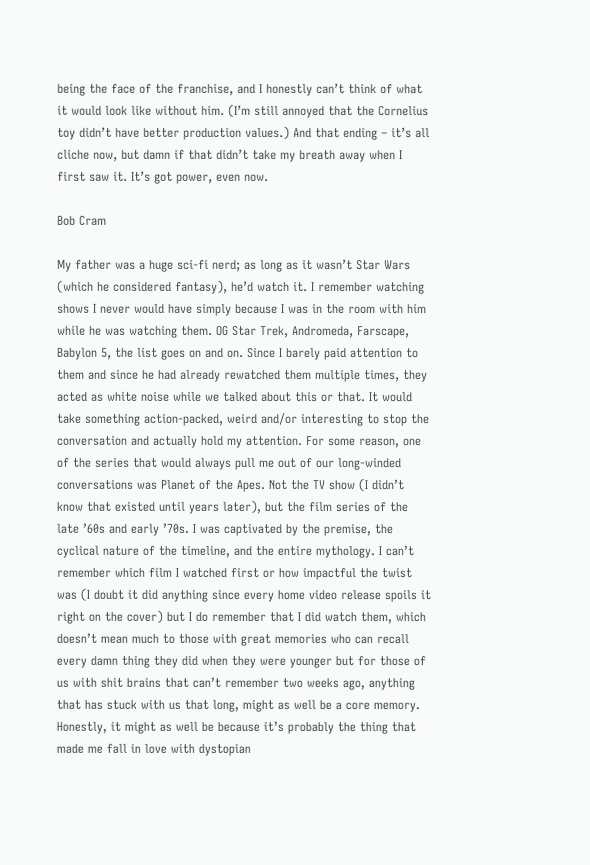being the face of the franchise, and I honestly can’t think of what it would look like without him. (I’m still annoyed that the Cornelius toy didn’t have better production values.) And that ending – it’s all cliche now, but damn if that didn’t take my breath away when I first saw it. It’s got power, even now.

Bob Cram

My father was a huge sci-fi nerd; as long as it wasn’t Star Wars (which he considered fantasy), he’d watch it. I remember watching shows I never would have simply because I was in the room with him while he was watching them. OG Star Trek, Andromeda, Farscape, Babylon 5, the list goes on and on. Since I barely paid attention to them and since he had already rewatched them multiple times, they acted as white noise while we talked about this or that. It would take something action-packed, weird and/or interesting to stop the conversation and actually hold my attention. For some reason, one of the series that would always pull me out of our long-winded conversations was Planet of the Apes. Not the TV show (I didn’t know that existed until years later), but the film series of the late ’60s and early ’70s. I was captivated by the premise, the cyclical nature of the timeline, and the entire mythology. I can’t remember which film I watched first or how impactful the twist was (I doubt it did anything since every home video release spoils it right on the cover) but I do remember that I did watch them, which doesn’t mean much to those with great memories who can recall every damn thing they did when they were younger but for those of us with shit brains that can’t remember two weeks ago, anything that has stuck with us that long, might as well be a core memory. Honestly, it might as well be because it’s probably the thing that made me fall in love with dystopian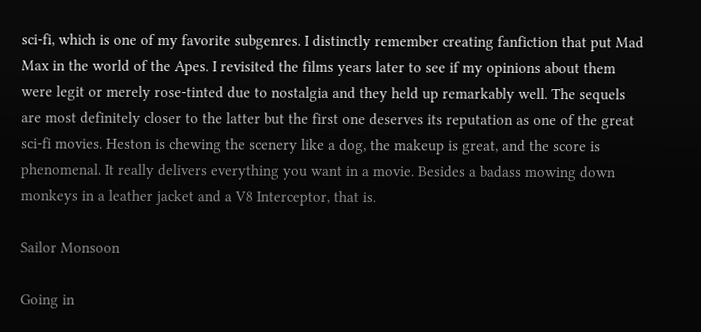sci-fi, which is one of my favorite subgenres. I distinctly remember creating fanfiction that put Mad Max in the world of the Apes. I revisited the films years later to see if my opinions about them were legit or merely rose-tinted due to nostalgia and they held up remarkably well. The sequels are most definitely closer to the latter but the first one deserves its reputation as one of the great sci-fi movies. Heston is chewing the scenery like a dog, the makeup is great, and the score is phenomenal. It really delivers everything you want in a movie. Besides a badass mowing down monkeys in a leather jacket and a V8 Interceptor, that is.

Sailor Monsoon

Going in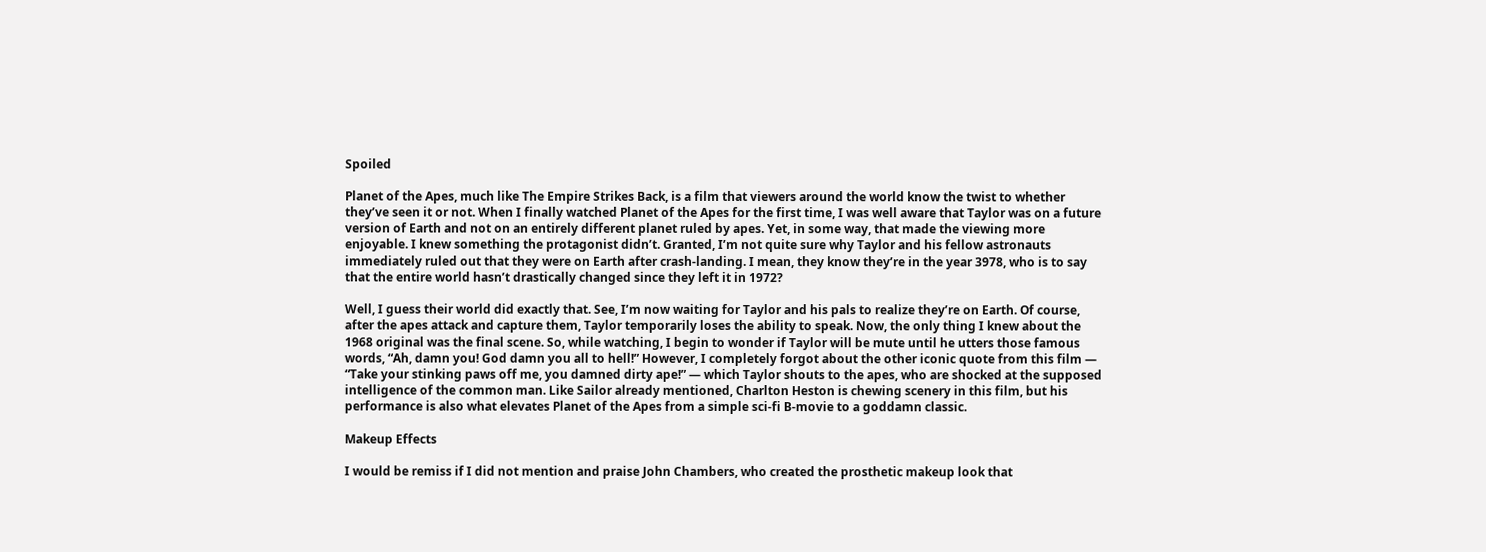Spoiled

Planet of the Apes, much like The Empire Strikes Back, is a film that viewers around the world know the twist to whether they’ve seen it or not. When I finally watched Planet of the Apes for the first time, I was well aware that Taylor was on a future version of Earth and not on an entirely different planet ruled by apes. Yet, in some way, that made the viewing more enjoyable. I knew something the protagonist didn’t. Granted, I’m not quite sure why Taylor and his fellow astronauts immediately ruled out that they were on Earth after crash-landing. I mean, they know they’re in the year 3978, who is to say that the entire world hasn’t drastically changed since they left it in 1972?

Well, I guess their world did exactly that. See, I’m now waiting for Taylor and his pals to realize they’re on Earth. Of course, after the apes attack and capture them, Taylor temporarily loses the ability to speak. Now, the only thing I knew about the 1968 original was the final scene. So, while watching, I begin to wonder if Taylor will be mute until he utters those famous words, “Ah, damn you! God damn you all to hell!” However, I completely forgot about the other iconic quote from this film — “Take your stinking paws off me, you damned dirty ape!” — which Taylor shouts to the apes, who are shocked at the supposed intelligence of the common man. Like Sailor already mentioned, Charlton Heston is chewing scenery in this film, but his performance is also what elevates Planet of the Apes from a simple sci-fi B-movie to a goddamn classic.

Makeup Effects

I would be remiss if I did not mention and praise John Chambers, who created the prosthetic makeup look that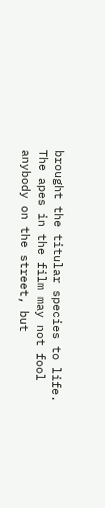brought the titular species to life. The apes in the film may not fool anybody on the street, but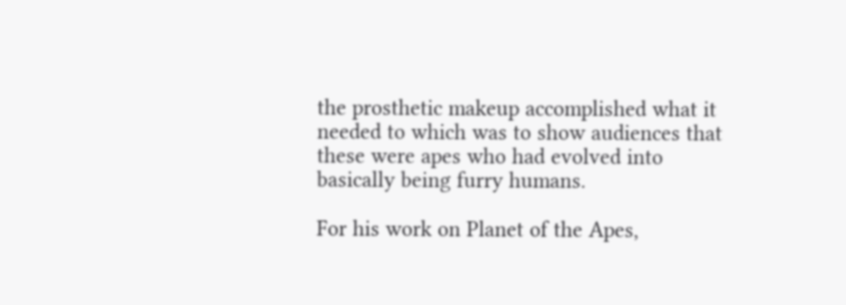the prosthetic makeup accomplished what it needed to which was to show audiences that these were apes who had evolved into basically being furry humans.

For his work on Planet of the Apes,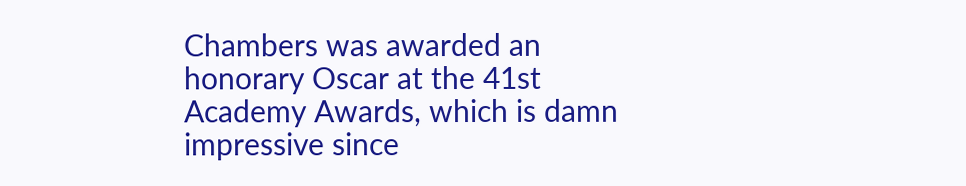Chambers was awarded an honorary Oscar at the 41st Academy Awards, which is damn impressive since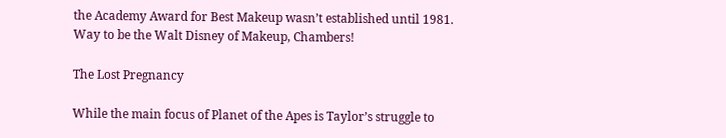the Academy Award for Best Makeup wasn’t established until 1981. Way to be the Walt Disney of Makeup, Chambers!

The Lost Pregnancy

While the main focus of Planet of the Apes is Taylor’s struggle to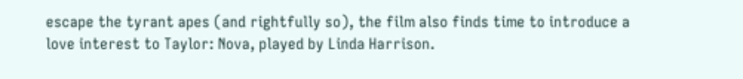escape the tyrant apes (and rightfully so), the film also finds time to introduce a love interest to Taylor: Nova, played by Linda Harrison.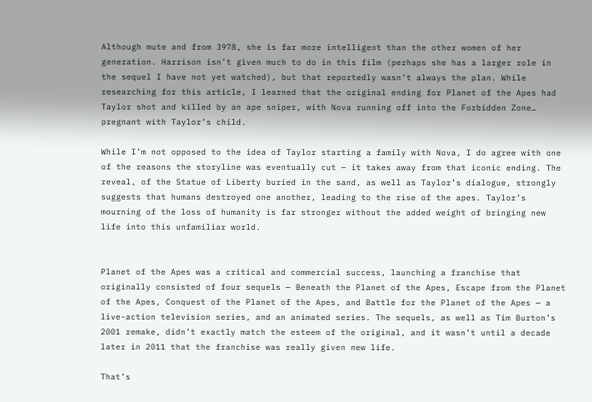Although mute and from 3978, she is far more intelligent than the other women of her generation. Harrison isn’t given much to do in this film (perhaps she has a larger role in the sequel I have not yet watched), but that reportedly wasn’t always the plan. While researching for this article, I learned that the original ending for Planet of the Apes had Taylor shot and killed by an ape sniper, with Nova running off into the Forbidden Zone… pregnant with Taylor’s child.

While I’m not opposed to the idea of Taylor starting a family with Nova, I do agree with one of the reasons the storyline was eventually cut — it takes away from that iconic ending. The reveal, of the Statue of Liberty buried in the sand, as well as Taylor’s dialogue, strongly suggests that humans destroyed one another, leading to the rise of the apes. Taylor’s mourning of the loss of humanity is far stronger without the added weight of bringing new life into this unfamiliar world.


Planet of the Apes was a critical and commercial success, launching a franchise that originally consisted of four sequels — Beneath the Planet of the Apes, Escape from the Planet of the Apes, Conquest of the Planet of the Apes, and Battle for the Planet of the Apes — a live-action television series, and an animated series. The sequels, as well as Tim Burton’s 2001 remake, didn’t exactly match the esteem of the original, and it wasn’t until a decade later in 2011 that the franchise was really given new life.

That’s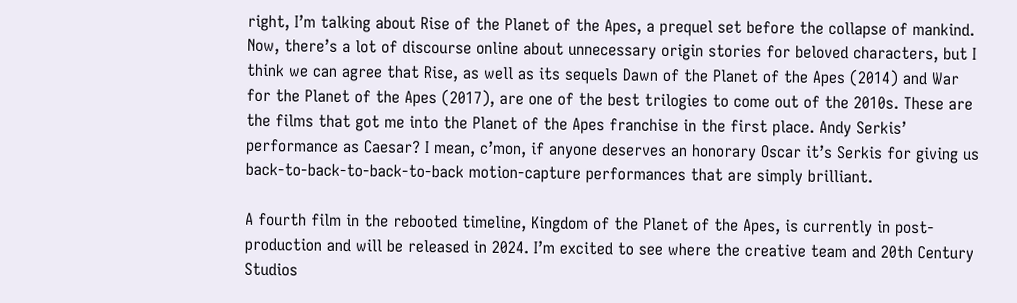right, I’m talking about Rise of the Planet of the Apes, a prequel set before the collapse of mankind. Now, there’s a lot of discourse online about unnecessary origin stories for beloved characters, but I think we can agree that Rise, as well as its sequels Dawn of the Planet of the Apes (2014) and War for the Planet of the Apes (2017), are one of the best trilogies to come out of the 2010s. These are the films that got me into the Planet of the Apes franchise in the first place. Andy Serkis’ performance as Caesar? I mean, c’mon, if anyone deserves an honorary Oscar it’s Serkis for giving us back-to-back-to-back-to-back motion-capture performances that are simply brilliant.

A fourth film in the rebooted timeline, Kingdom of the Planet of the Apes, is currently in post-production and will be released in 2024. I’m excited to see where the creative team and 20th Century Studios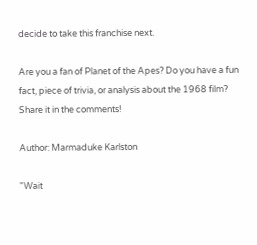decide to take this franchise next.

Are you a fan of Planet of the Apes? Do you have a fun fact, piece of trivia, or analysis about the 1968 film? Share it in the comments!

Author: Marmaduke Karlston

"Wait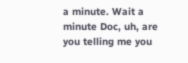a minute. Wait a minute Doc, uh, are you telling me you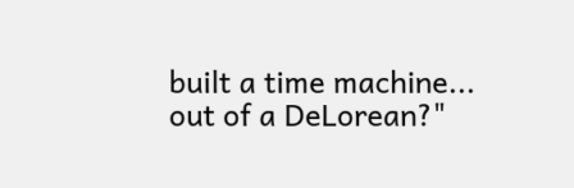built a time machine... out of a DeLorean?"